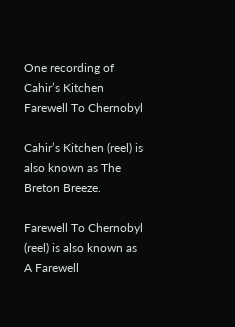One recording of
Cahir’s Kitchen
Farewell To Chernobyl

Cahir’s Kitchen (reel) is also known as The Breton Breeze.

Farewell To Chernobyl (reel) is also known as A Farewell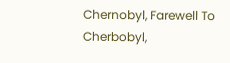Chernobyl, Farewell To Cherbobyl,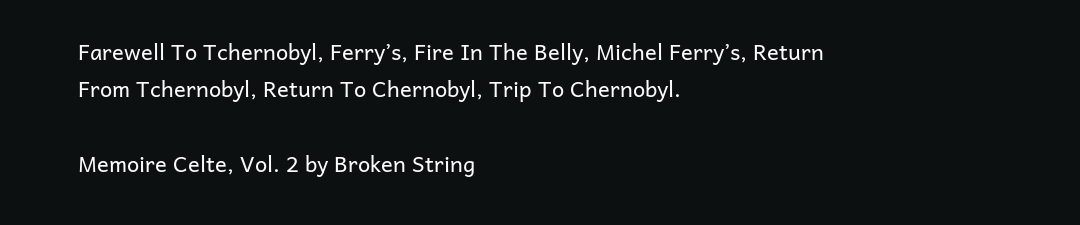Farewell To Tchernobyl, Ferry’s, Fire In The Belly, Michel Ferry’s, Return From Tchernobyl, Return To Chernobyl, Trip To Chernobyl.

Memoire Celte, Vol. 2 by Broken String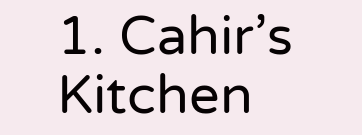1. Cahir’s Kitchen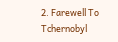2. Farewell To Tchernobyl